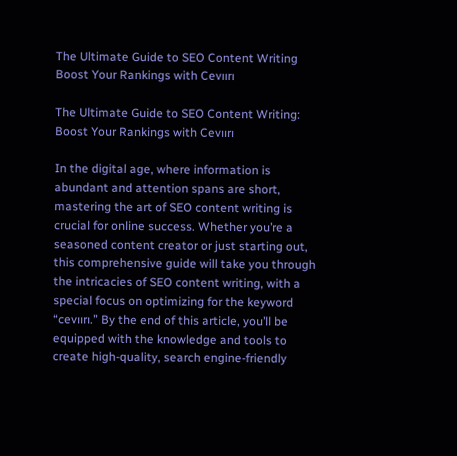The Ultimate Guide to SEO Content Writing Boost Your Rankings with Cevıırı

The Ultimate Guide to SEO Content Writing: Boost Your Rankings with Cevıırı

In the digital age, where information is abundant and attention spans are short, mastering the art of SEO content writing is crucial for online success. Whether you’re a seasoned content creator or just starting out, this comprehensive guide will take you through the intricacies of SEO content writing, with a special focus on optimizing for the keyword “cevıırı.” By the end of this article, you’ll be equipped with the knowledge and tools to create high-quality, search engine-friendly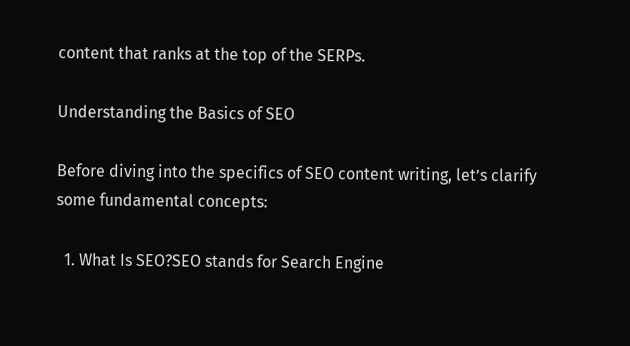content that ranks at the top of the SERPs.

Understanding the Basics of SEO

Before diving into the specifics of SEO content writing, let’s clarify some fundamental concepts:

  1. What Is SEO?SEO stands for Search Engine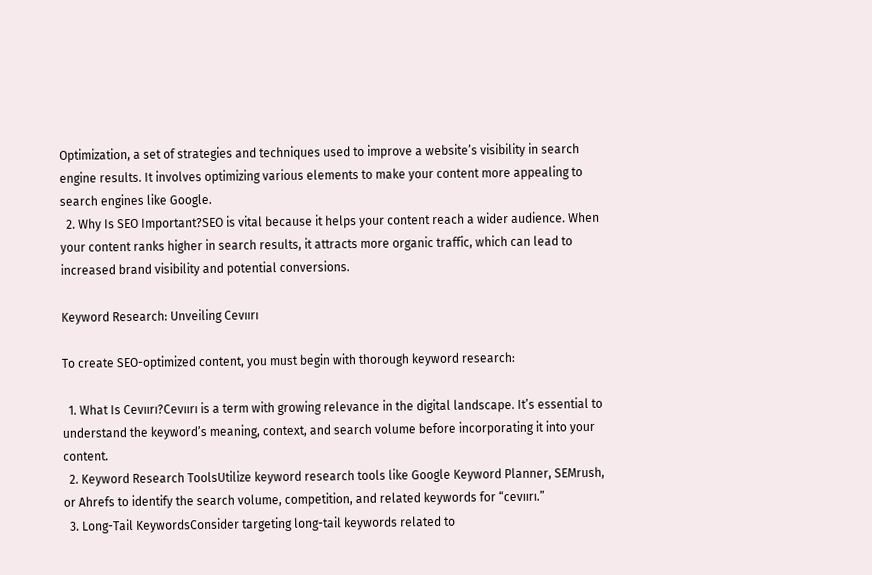Optimization, a set of strategies and techniques used to improve a website’s visibility in search engine results. It involves optimizing various elements to make your content more appealing to search engines like Google.
  2. Why Is SEO Important?SEO is vital because it helps your content reach a wider audience. When your content ranks higher in search results, it attracts more organic traffic, which can lead to increased brand visibility and potential conversions.

Keyword Research: Unveiling Cevıırı

To create SEO-optimized content, you must begin with thorough keyword research:

  1. What Is Cevıırı?Cevıırı is a term with growing relevance in the digital landscape. It’s essential to understand the keyword’s meaning, context, and search volume before incorporating it into your content.
  2. Keyword Research ToolsUtilize keyword research tools like Google Keyword Planner, SEMrush, or Ahrefs to identify the search volume, competition, and related keywords for “cevıırı.”
  3. Long-Tail KeywordsConsider targeting long-tail keywords related to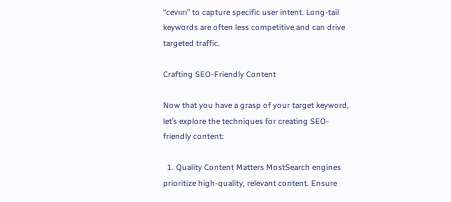“cevıırı” to capture specific user intent. Long-tail keywords are often less competitive and can drive targeted traffic.

Crafting SEO-Friendly Content

Now that you have a grasp of your target keyword, let’s explore the techniques for creating SEO-friendly content:

  1. Quality Content Matters MostSearch engines prioritize high-quality, relevant content. Ensure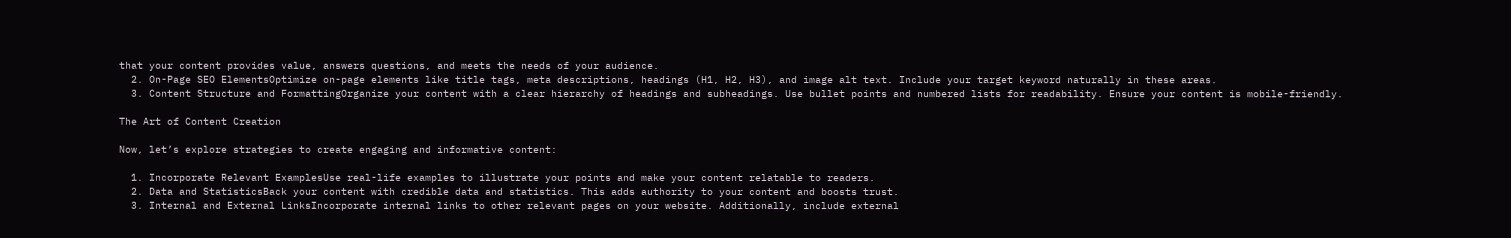that your content provides value, answers questions, and meets the needs of your audience.
  2. On-Page SEO ElementsOptimize on-page elements like title tags, meta descriptions, headings (H1, H2, H3), and image alt text. Include your target keyword naturally in these areas.
  3. Content Structure and FormattingOrganize your content with a clear hierarchy of headings and subheadings. Use bullet points and numbered lists for readability. Ensure your content is mobile-friendly.

The Art of Content Creation

Now, let’s explore strategies to create engaging and informative content:

  1. Incorporate Relevant ExamplesUse real-life examples to illustrate your points and make your content relatable to readers.
  2. Data and StatisticsBack your content with credible data and statistics. This adds authority to your content and boosts trust.
  3. Internal and External LinksIncorporate internal links to other relevant pages on your website. Additionally, include external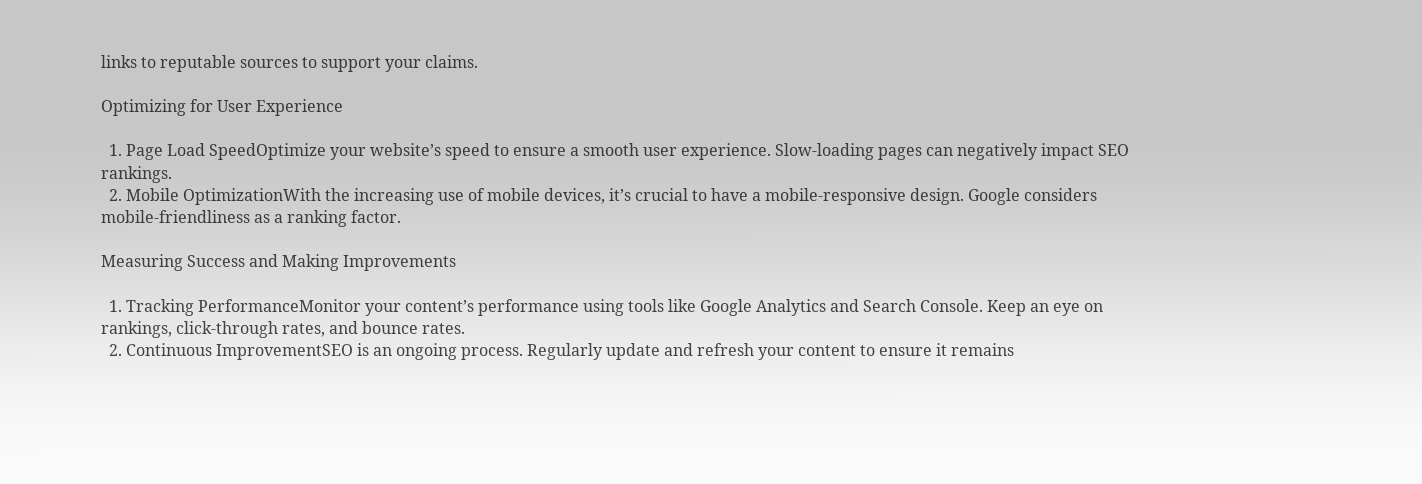links to reputable sources to support your claims.

Optimizing for User Experience

  1. Page Load SpeedOptimize your website’s speed to ensure a smooth user experience. Slow-loading pages can negatively impact SEO rankings.
  2. Mobile OptimizationWith the increasing use of mobile devices, it’s crucial to have a mobile-responsive design. Google considers mobile-friendliness as a ranking factor.

Measuring Success and Making Improvements

  1. Tracking PerformanceMonitor your content’s performance using tools like Google Analytics and Search Console. Keep an eye on rankings, click-through rates, and bounce rates.
  2. Continuous ImprovementSEO is an ongoing process. Regularly update and refresh your content to ensure it remains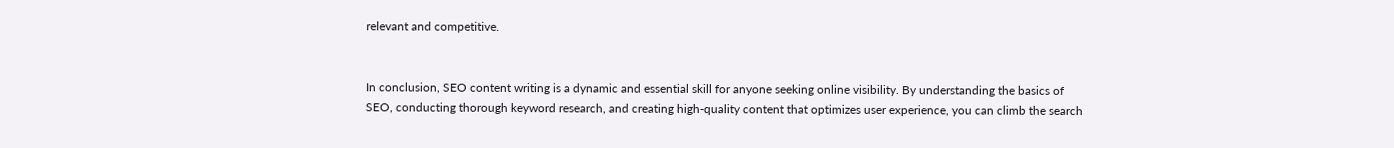relevant and competitive.


In conclusion, SEO content writing is a dynamic and essential skill for anyone seeking online visibility. By understanding the basics of SEO, conducting thorough keyword research, and creating high-quality content that optimizes user experience, you can climb the search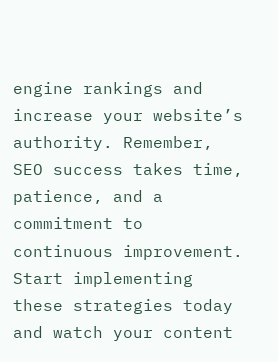engine rankings and increase your website’s authority. Remember, SEO success takes time, patience, and a commitment to continuous improvement. Start implementing these strategies today and watch your content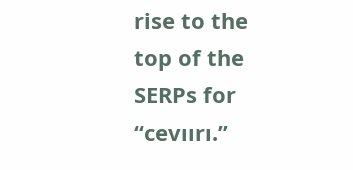rise to the top of the SERPs for “cevıırı.”